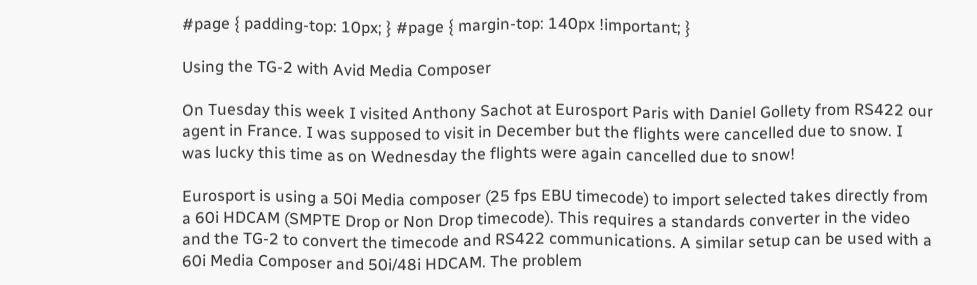#page { padding-top: 10px; } #page { margin-top: 140px !important; }

Using the TG-2 with Avid Media Composer

On Tuesday this week I visited Anthony Sachot at Eurosport Paris with Daniel Gollety from RS422 our agent in France. I was supposed to visit in December but the flights were cancelled due to snow. I was lucky this time as on Wednesday the flights were again cancelled due to snow!

Eurosport is using a 50i Media composer (25 fps EBU timecode) to import selected takes directly from a 60i HDCAM (SMPTE Drop or Non Drop timecode). This requires a standards converter in the video and the TG-2 to convert the timecode and RS422 communications. A similar setup can be used with a 60i Media Composer and 50i/48i HDCAM. The problem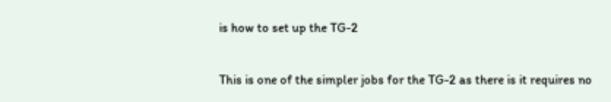is how to set up the TG-2

This is one of the simpler jobs for the TG-2 as there is it requires no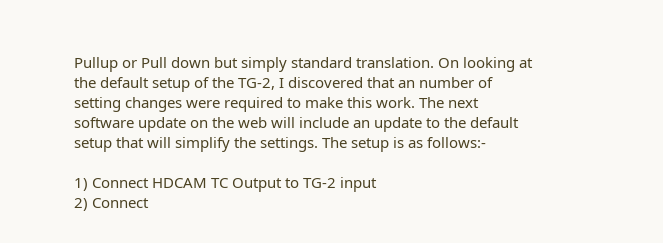Pullup or Pull down but simply standard translation. On looking at the default setup of the TG-2, I discovered that an number of setting changes were required to make this work. The next software update on the web will include an update to the default setup that will simplify the settings. The setup is as follows:-

1) Connect HDCAM TC Output to TG-2 input
2) Connect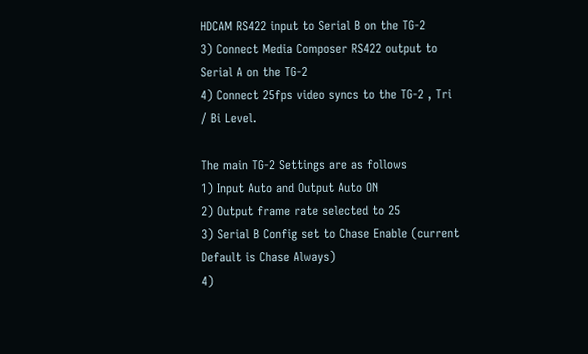HDCAM RS422 input to Serial B on the TG-2
3) Connect Media Composer RS422 output to Serial A on the TG-2
4) Connect 25fps video syncs to the TG-2 , Tri / Bi Level.

The main TG-2 Settings are as follows
1) Input Auto and Output Auto ON
2) Output frame rate selected to 25
3) Serial B Config set to Chase Enable (current Default is Chase Always)
4)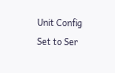Unit Config Set to Ser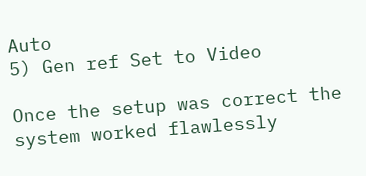Auto
5) Gen ref Set to Video

Once the setup was correct the system worked flawlessly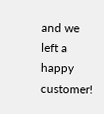and we left a happy customer!